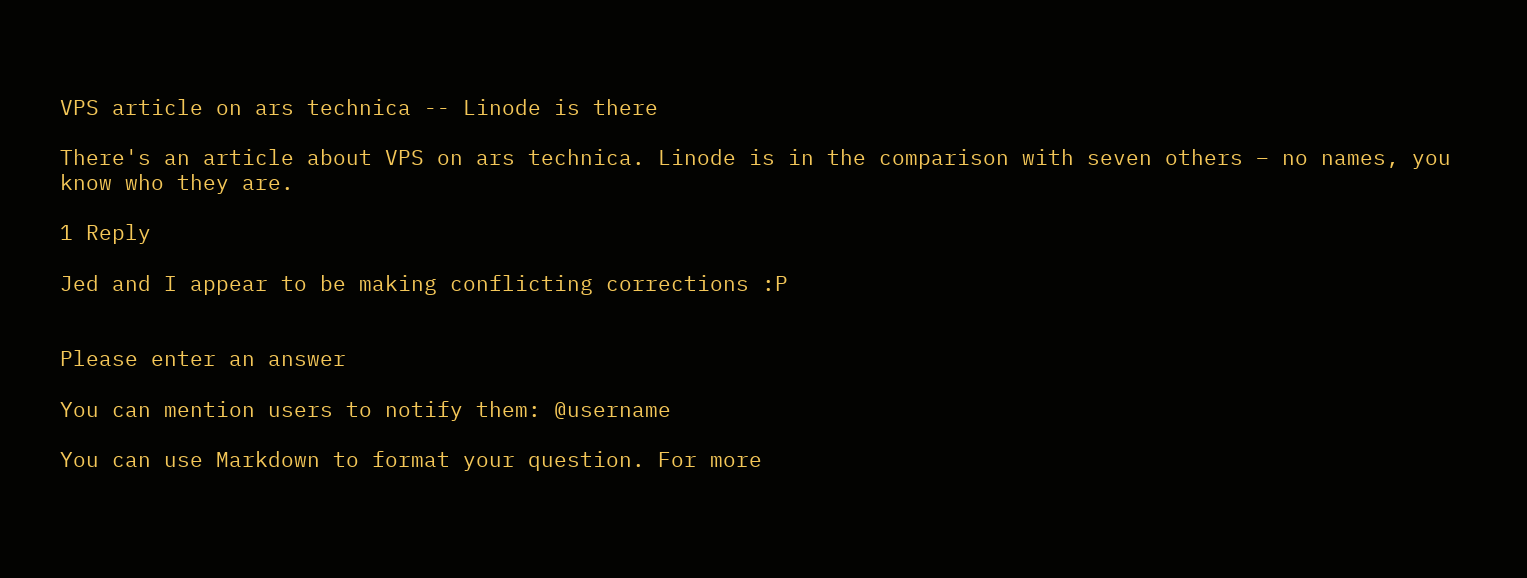VPS article on ars technica -- Linode is there

There's an article about VPS on ars technica. Linode is in the comparison with seven others – no names, you know who they are.

1 Reply

Jed and I appear to be making conflicting corrections :P


Please enter an answer

You can mention users to notify them: @username

You can use Markdown to format your question. For more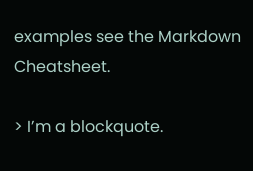examples see the Markdown Cheatsheet.

> I’m a blockquote.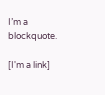I’m a blockquote.

[I'm a link]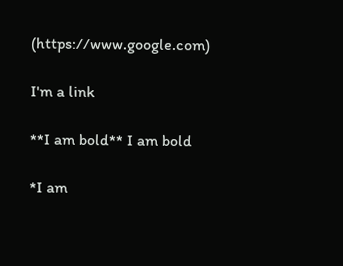(https://www.google.com)

I'm a link

**I am bold** I am bold

*I am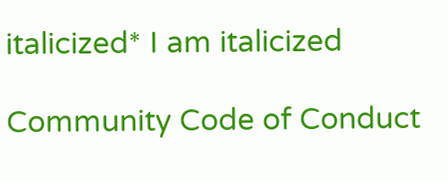italicized* I am italicized

Community Code of Conduct